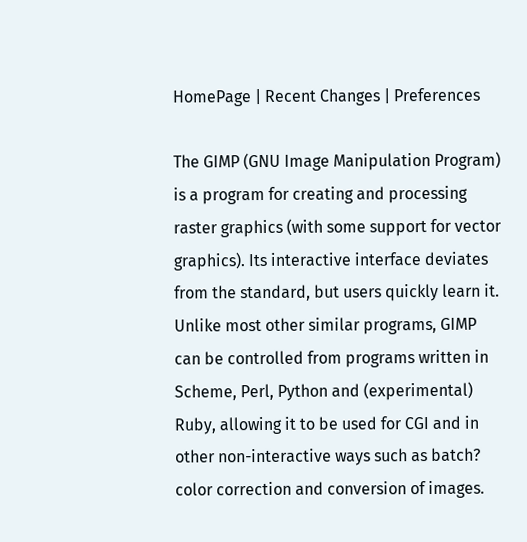HomePage | Recent Changes | Preferences

The GIMP (GNU Image Manipulation Program) is a program for creating and processing raster graphics (with some support for vector graphics). Its interactive interface deviates from the standard, but users quickly learn it. Unlike most other similar programs, GIMP can be controlled from programs written in Scheme, Perl, Python and (experimental) Ruby, allowing it to be used for CGI and in other non-interactive ways such as batch? color correction and conversion of images.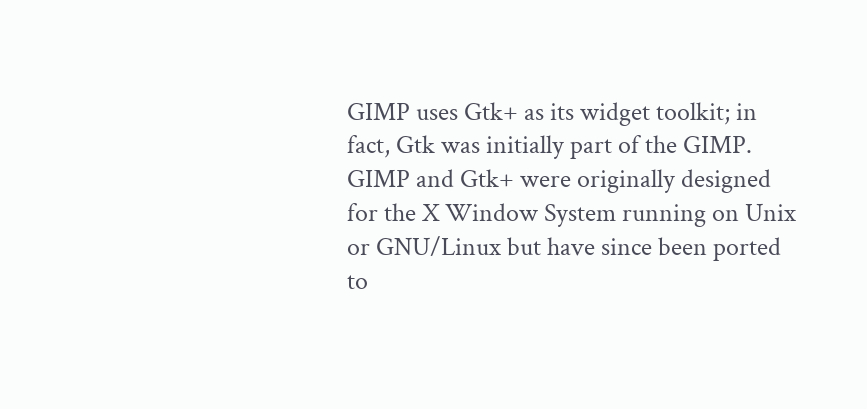GIMP uses Gtk+ as its widget toolkit; in fact, Gtk was initially part of the GIMP. GIMP and Gtk+ were originally designed for the X Window System running on Unix or GNU/Linux but have since been ported to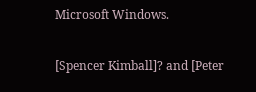Microsoft Windows.

[Spencer Kimball]? and [Peter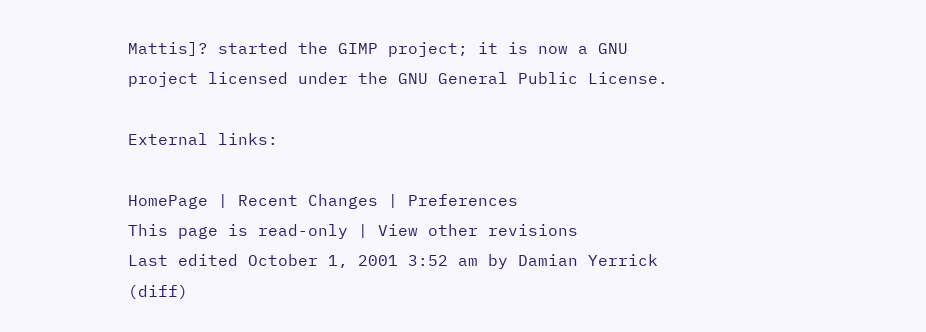Mattis]? started the GIMP project; it is now a GNU project licensed under the GNU General Public License.

External links:

HomePage | Recent Changes | Preferences
This page is read-only | View other revisions
Last edited October 1, 2001 3:52 am by Damian Yerrick (diff)